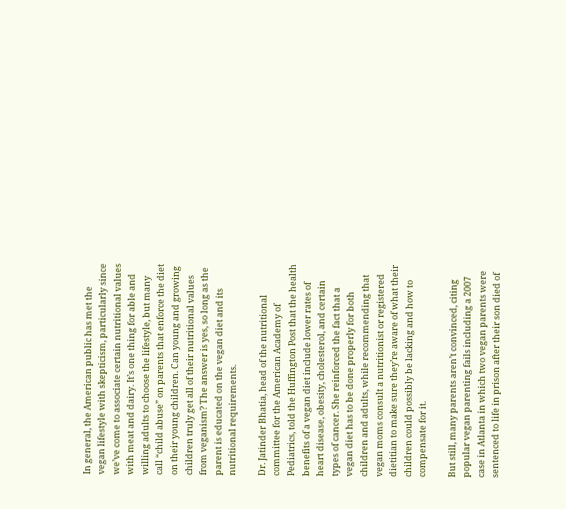In general, the American public has met the vegan lifestyle with skepticism, particularly since we’ve come to associate certain nutritional values with meat and dairy. It’s one thing for able and willing adults to choose the lifestyle, but many call “child abuse” on parents that enforce the diet on their young children. Can young and growing children truly get all of their nutritional values from veganism? The answer is yes, so long as the parent is educated on the vegan diet and its nutritional requirements.

Dr. Jatinder Bhatia, head of the nutritional committee for the American Academy of Pediatrics, told the Huffington Post that the health benefits of a vegan diet include lower rates of heart disease, obesity, cholesterol, and certain types of cancer. She reinforced the fact that a vegan diet has to be done properly for both children and adults, while recommending that vegan moms consult a nutritionist or registered dietitian to make sure they’re aware of what their children could possibly be lacking and how to compensate for it.

But still, many parents aren’t convinced, citing popular vegan parenting fails including a 2007 case in Atlanta in which two vegan parents were sentenced to life in prison after their son died of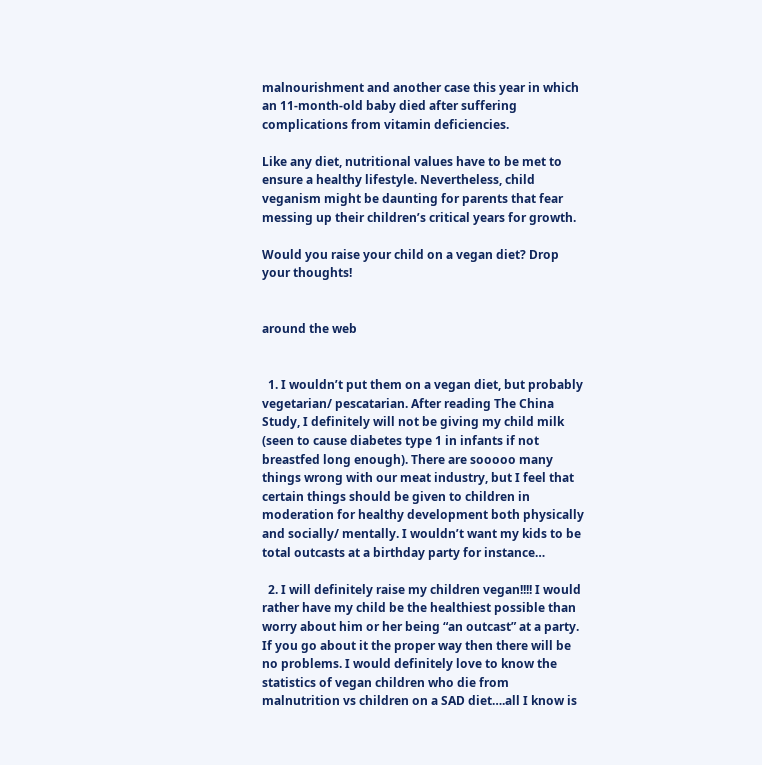malnourishment and another case this year in which an 11-month-old baby died after suffering complications from vitamin deficiencies.

Like any diet, nutritional values have to be met to ensure a healthy lifestyle. Nevertheless, child veganism might be daunting for parents that fear messing up their children’s critical years for growth.

Would you raise your child on a vegan diet? Drop your thoughts!


around the web


  1. I wouldn’t put them on a vegan diet, but probably vegetarian/ pescatarian. After reading The China Study, I definitely will not be giving my child milk (seen to cause diabetes type 1 in infants if not breastfed long enough). There are sooooo many things wrong with our meat industry, but I feel that certain things should be given to children in moderation for healthy development both physically and socially/ mentally. I wouldn’t want my kids to be total outcasts at a birthday party for instance…

  2. I will definitely raise my children vegan!!!! I would rather have my child be the healthiest possible than worry about him or her being “an outcast” at a party. If you go about it the proper way then there will be no problems. I would definitely love to know the statistics of vegan children who die from malnutrition vs children on a SAD diet….all I know is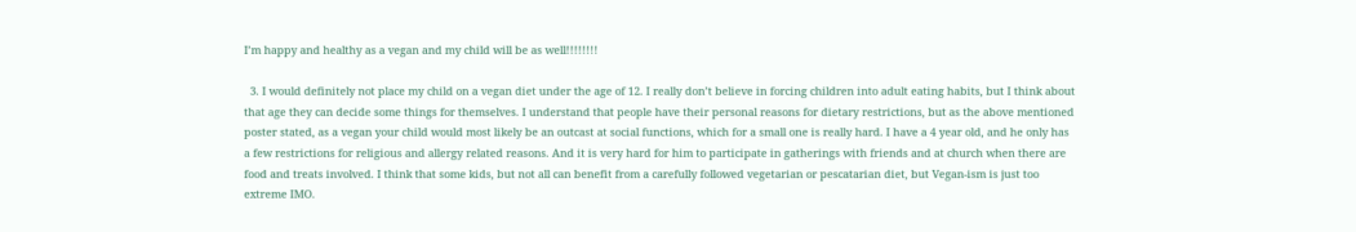I’m happy and healthy as a vegan and my child will be as well!!!!!!!!

  3. I would definitely not place my child on a vegan diet under the age of 12. I really don’t believe in forcing children into adult eating habits, but I think about that age they can decide some things for themselves. I understand that people have their personal reasons for dietary restrictions, but as the above mentioned poster stated, as a vegan your child would most likely be an outcast at social functions, which for a small one is really hard. I have a 4 year old, and he only has a few restrictions for religious and allergy related reasons. And it is very hard for him to participate in gatherings with friends and at church when there are food and treats involved. I think that some kids, but not all can benefit from a carefully followed vegetarian or pescatarian diet, but Vegan-ism is just too extreme IMO.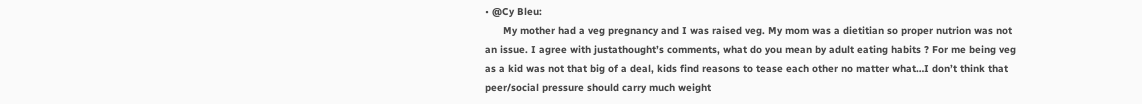• @Cy Bleu:
      My mother had a veg pregnancy and I was raised veg. My mom was a dietitian so proper nutrion was not an issue. I agree with justathought’s comments, what do you mean by adult eating habits ? For me being veg as a kid was not that big of a deal, kids find reasons to tease each other no matter what…I don’t think that peer/social pressure should carry much weight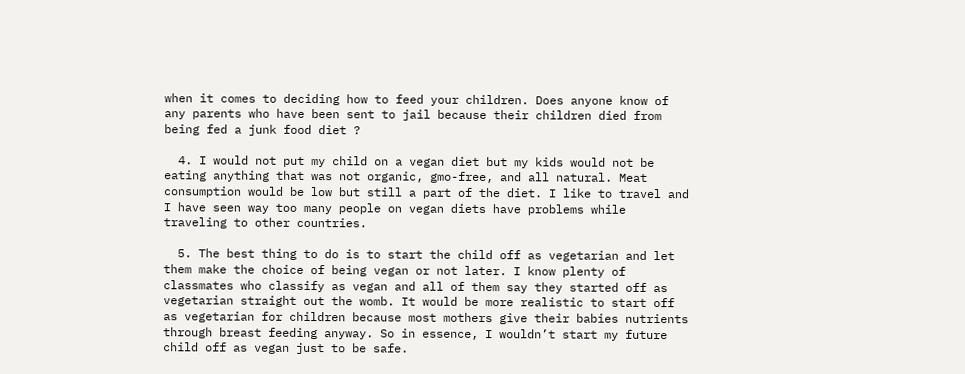when it comes to deciding how to feed your children. Does anyone know of any parents who have been sent to jail because their children died from being fed a junk food diet ?

  4. I would not put my child on a vegan diet but my kids would not be eating anything that was not organic, gmo-free, and all natural. Meat consumption would be low but still a part of the diet. I like to travel and I have seen way too many people on vegan diets have problems while traveling to other countries.

  5. The best thing to do is to start the child off as vegetarian and let them make the choice of being vegan or not later. I know plenty of classmates who classify as vegan and all of them say they started off as vegetarian straight out the womb. It would be more realistic to start off as vegetarian for children because most mothers give their babies nutrients through breast feeding anyway. So in essence, I wouldn’t start my future child off as vegan just to be safe.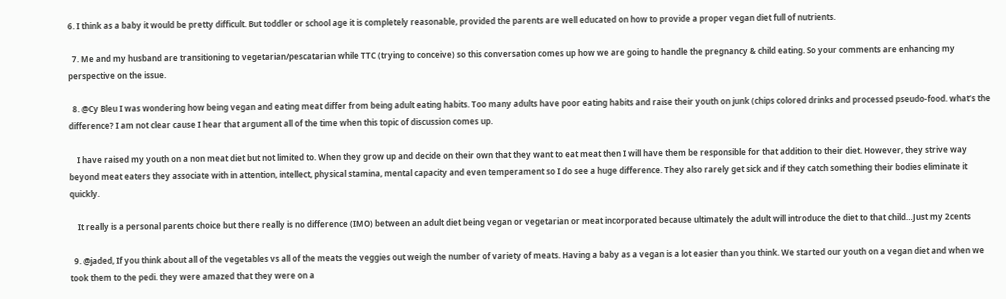6. I think as a baby it would be pretty difficult. But toddler or school age it is completely reasonable, provided the parents are well educated on how to provide a proper vegan diet full of nutrients.

  7. Me and my husband are transitioning to vegetarian/pescatarian while TTC (trying to conceive) so this conversation comes up how we are going to handle the pregnancy & child eating. So your comments are enhancing my perspective on the issue.

  8. @Cy Bleu I was wondering how being vegan and eating meat differ from being adult eating habits. Too many adults have poor eating habits and raise their youth on junk (chips colored drinks and processed pseudo-food. what’s the difference? I am not clear cause I hear that argument all of the time when this topic of discussion comes up.

    I have raised my youth on a non meat diet but not limited to. When they grow up and decide on their own that they want to eat meat then I will have them be responsible for that addition to their diet. However, they strive way beyond meat eaters they associate with in attention, intellect, physical stamina, mental capacity and even temperament so I do see a huge difference. They also rarely get sick and if they catch something their bodies eliminate it quickly.

    It really is a personal parents choice but there really is no difference (IMO) between an adult diet being vegan or vegetarian or meat incorporated because ultimately the adult will introduce the diet to that child…Just my 2cents

  9. @jaded, If you think about all of the vegetables vs all of the meats the veggies out weigh the number of variety of meats. Having a baby as a vegan is a lot easier than you think. We started our youth on a vegan diet and when we took them to the pedi. they were amazed that they were on a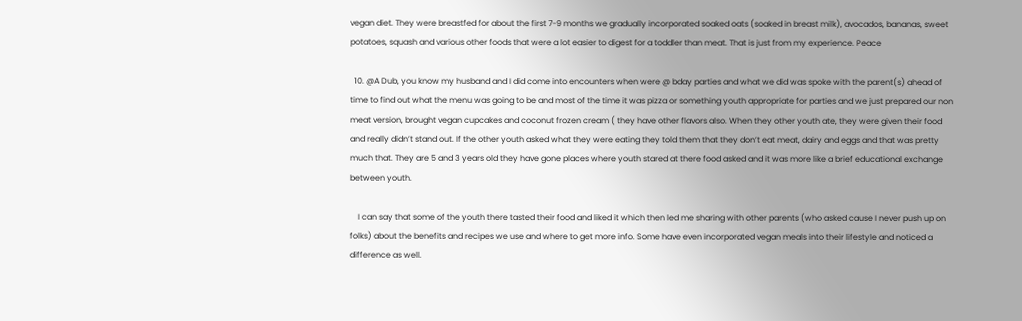vegan diet. They were breastfed for about the first 7-9 months we gradually incorporated soaked oats (soaked in breast milk), avocados, bananas, sweet potatoes, squash and various other foods that were a lot easier to digest for a toddler than meat. That is just from my experience. Peace

  10. @A Dub, you know my husband and I did come into encounters when were @ bday parties and what we did was spoke with the parent(s) ahead of time to find out what the menu was going to be and most of the time it was pizza or something youth appropriate for parties and we just prepared our non meat version, brought vegan cupcakes and coconut frozen cream ( they have other flavors also. When they other youth ate, they were given their food and really didn’t stand out. If the other youth asked what they were eating they told them that they don’t eat meat, dairy and eggs and that was pretty much that. They are 5 and 3 years old they have gone places where youth stared at there food asked and it was more like a brief educational exchange between youth.

    I can say that some of the youth there tasted their food and liked it which then led me sharing with other parents (who asked cause I never push up on folks) about the benefits and recipes we use and where to get more info. Some have even incorporated vegan meals into their lifestyle and noticed a difference as well.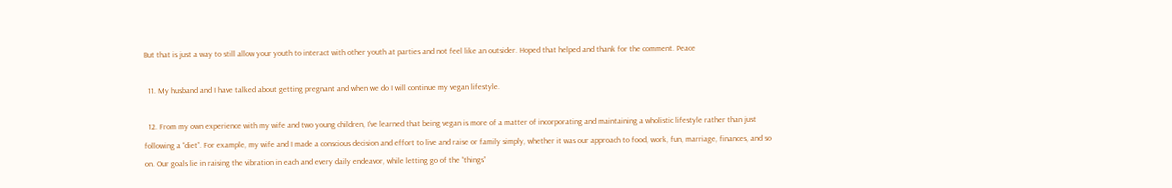But that is just a way to still allow your youth to interact with other youth at parties and not feel like an outsider. Hoped that helped and thank for the comment. Peace

  11. My husband and I have talked about getting pregnant and when we do I will continue my vegan lifestyle.

  12. From my own experience with my wife and two young children, I’ve learned that being vegan is more of a matter of incorporating and maintaining a wholistic lifestyle rather than just following a “diet”. For example, my wife and I made a conscious decision and effort to live and raise or family simply, whether it was our approach to food, work, fun, marriage, finances, and so on. Our goals lie in raising the vibration in each and every daily endeavor, while letting go of the “things”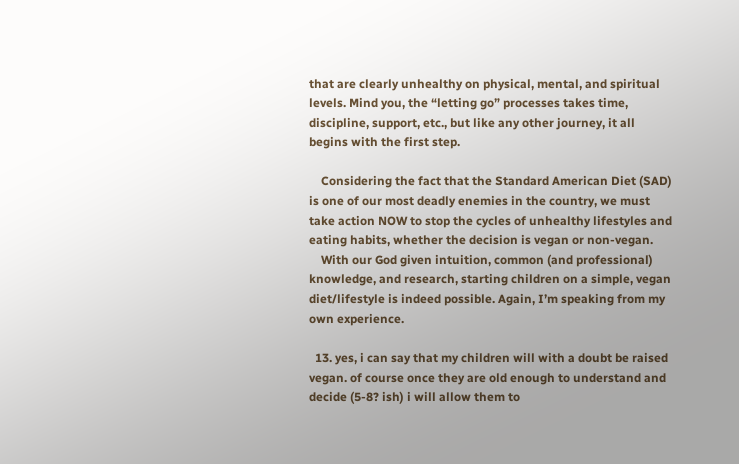that are clearly unhealthy on physical, mental, and spiritual levels. Mind you, the “letting go” processes takes time, discipline, support, etc., but like any other journey, it all begins with the first step.

    Considering the fact that the Standard American Diet (SAD) is one of our most deadly enemies in the country, we must take action NOW to stop the cycles of unhealthy lifestyles and eating habits, whether the decision is vegan or non-vegan.
    With our God given intuition, common (and professional) knowledge, and research, starting children on a simple, vegan diet/lifestyle is indeed possible. Again, I’m speaking from my own experience.

  13. yes, i can say that my children will with a doubt be raised vegan. of course once they are old enough to understand and decide (5-8? ish) i will allow them to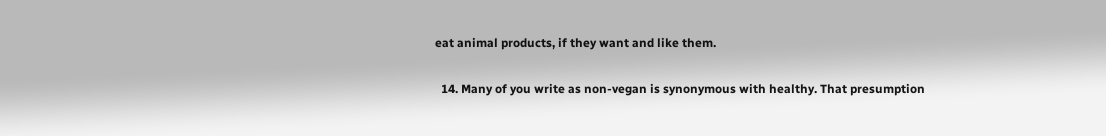eat animal products, if they want and like them.

  14. Many of you write as non-vegan is synonymous with healthy. That presumption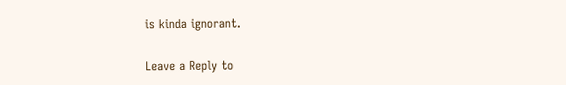is kinda ignorant.

Leave a Reply to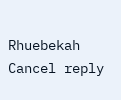Rhuebekah Cancel reply